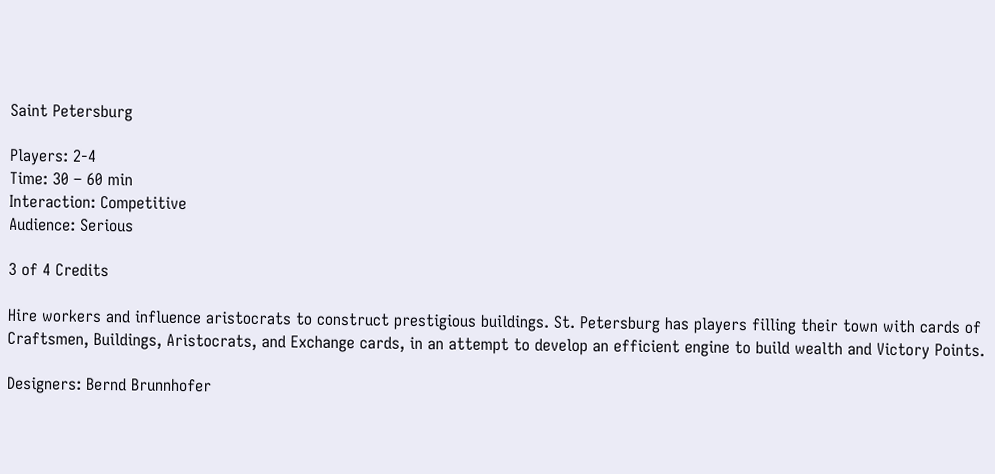Saint Petersburg

Players: 2-4
Time: 30 – 60 min
Interaction: Competitive
Audience: Serious

3 of 4 Credits

Hire workers and influence aristocrats to construct prestigious buildings. St. Petersburg has players filling their town with cards of Craftsmen, Buildings, Aristocrats, and Exchange cards, in an attempt to develop an efficient engine to build wealth and Victory Points.

Designers: Bernd Brunnhofer